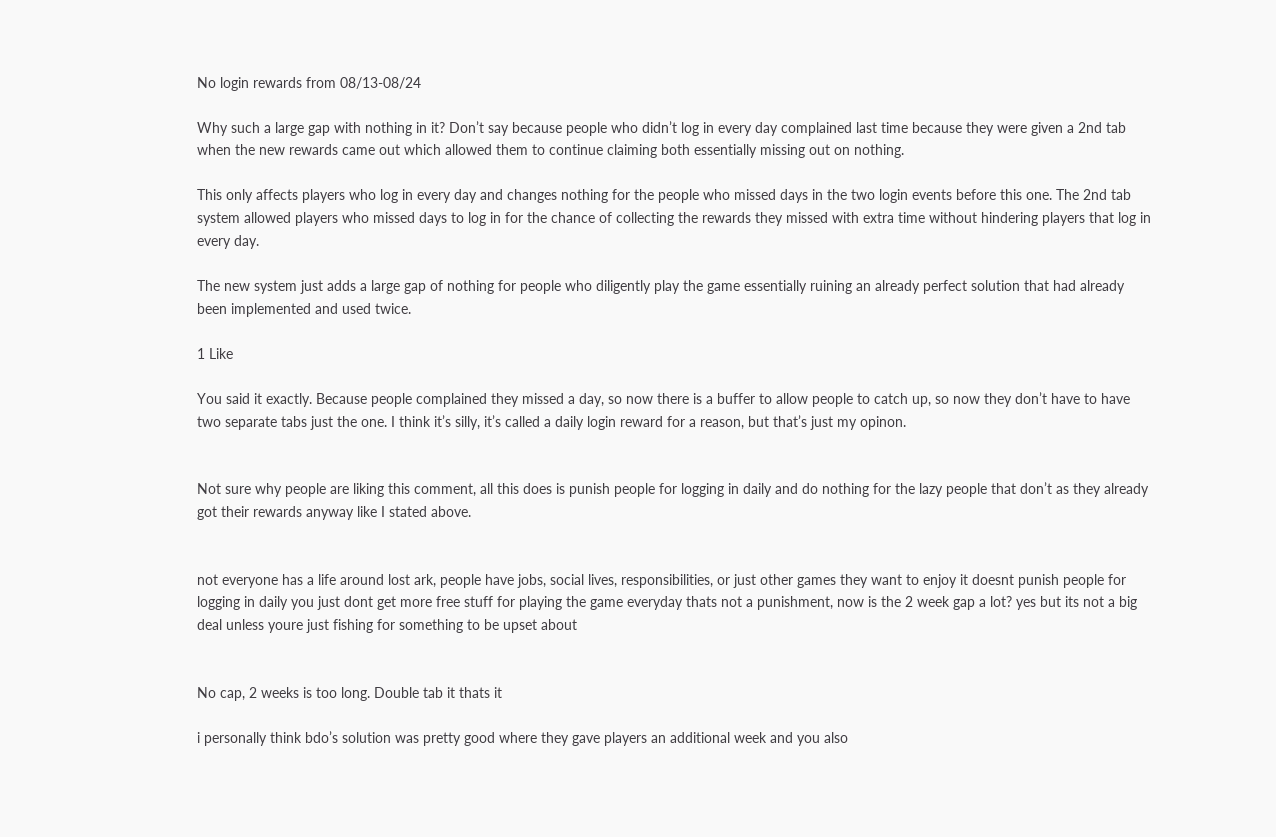No login rewards from 08/13-08/24

Why such a large gap with nothing in it? Don’t say because people who didn’t log in every day complained last time because they were given a 2nd tab when the new rewards came out which allowed them to continue claiming both essentially missing out on nothing.

This only affects players who log in every day and changes nothing for the people who missed days in the two login events before this one. The 2nd tab system allowed players who missed days to log in for the chance of collecting the rewards they missed with extra time without hindering players that log in every day.

The new system just adds a large gap of nothing for people who diligently play the game essentially ruining an already perfect solution that had already been implemented and used twice.

1 Like

You said it exactly. Because people complained they missed a day, so now there is a buffer to allow people to catch up, so now they don’t have to have two separate tabs just the one. I think it’s silly, it’s called a daily login reward for a reason, but that’s just my opinon.


Not sure why people are liking this comment, all this does is punish people for logging in daily and do nothing for the lazy people that don’t as they already got their rewards anyway like I stated above.


not everyone has a life around lost ark, people have jobs, social lives, responsibilities, or just other games they want to enjoy it doesnt punish people for logging in daily you just dont get more free stuff for playing the game everyday thats not a punishment, now is the 2 week gap a lot? yes but its not a big deal unless youre just fishing for something to be upset about


No cap, 2 weeks is too long. Double tab it thats it

i personally think bdo’s solution was pretty good where they gave players an additional week and you also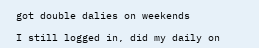got double dalies on weekends

I still logged in, did my daily on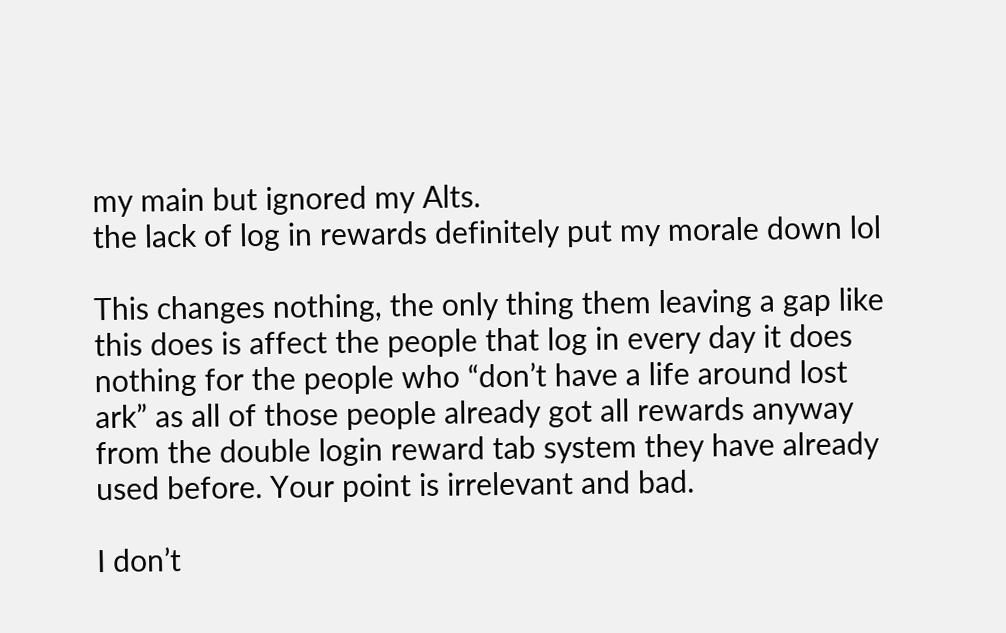my main but ignored my Alts.
the lack of log in rewards definitely put my morale down lol

This changes nothing, the only thing them leaving a gap like this does is affect the people that log in every day it does nothing for the people who “don’t have a life around lost ark” as all of those people already got all rewards anyway from the double login reward tab system they have already used before. Your point is irrelevant and bad.

I don’t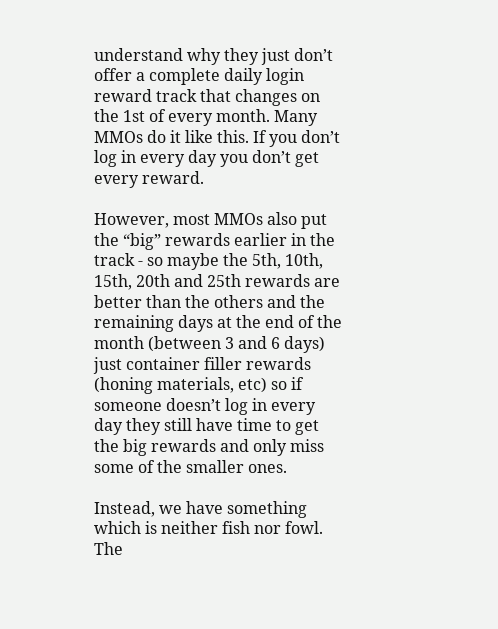understand why they just don’t offer a complete daily login reward track that changes on the 1st of every month. Many MMOs do it like this. If you don’t log in every day you don’t get every reward.

However, most MMOs also put the “big” rewards earlier in the track - so maybe the 5th, 10th, 15th, 20th and 25th rewards are better than the others and the remaining days at the end of the month (between 3 and 6 days) just container filler rewards (honing materials, etc) so if someone doesn’t log in every day they still have time to get the big rewards and only miss some of the smaller ones.

Instead, we have something which is neither fish nor fowl. The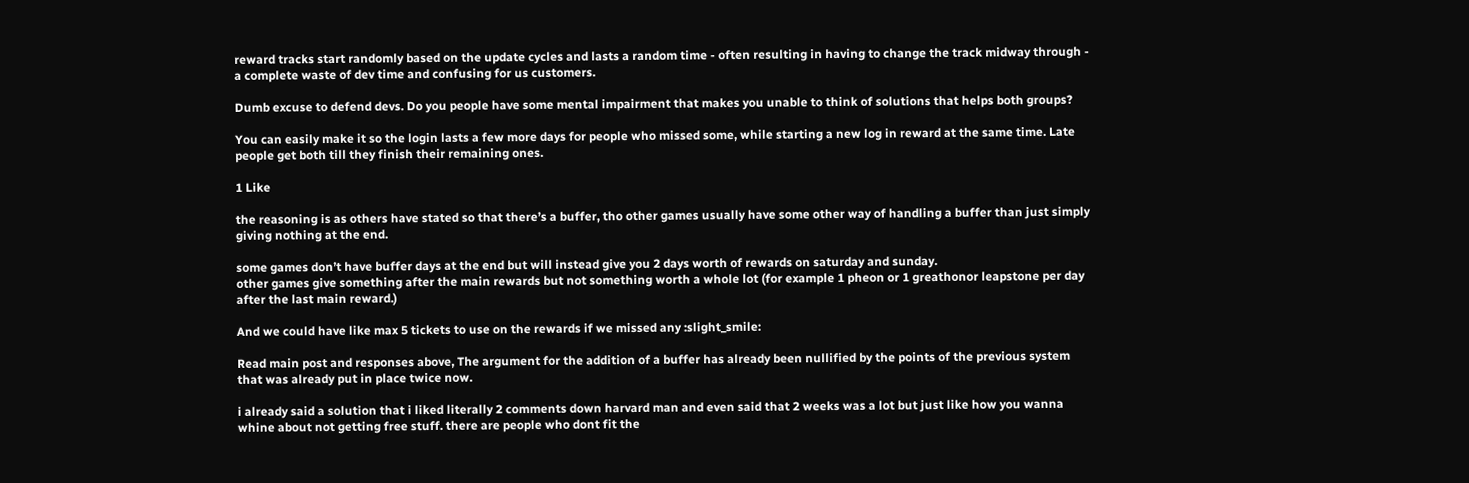reward tracks start randomly based on the update cycles and lasts a random time - often resulting in having to change the track midway through - a complete waste of dev time and confusing for us customers.

Dumb excuse to defend devs. Do you people have some mental impairment that makes you unable to think of solutions that helps both groups?

You can easily make it so the login lasts a few more days for people who missed some, while starting a new log in reward at the same time. Late people get both till they finish their remaining ones.

1 Like

the reasoning is as others have stated so that there’s a buffer, tho other games usually have some other way of handling a buffer than just simply giving nothing at the end.

some games don’t have buffer days at the end but will instead give you 2 days worth of rewards on saturday and sunday.
other games give something after the main rewards but not something worth a whole lot (for example 1 pheon or 1 greathonor leapstone per day after the last main reward.)

And we could have like max 5 tickets to use on the rewards if we missed any :slight_smile:

Read main post and responses above, The argument for the addition of a buffer has already been nullified by the points of the previous system that was already put in place twice now.

i already said a solution that i liked literally 2 comments down harvard man and even said that 2 weeks was a lot but just like how you wanna whine about not getting free stuff. there are people who dont fit the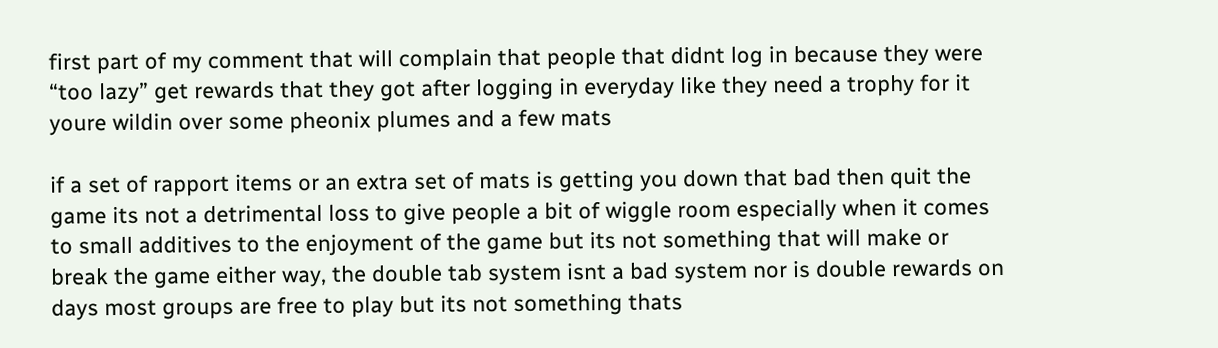first part of my comment that will complain that people that didnt log in because they were “too lazy” get rewards that they got after logging in everyday like they need a trophy for it youre wildin over some pheonix plumes and a few mats

if a set of rapport items or an extra set of mats is getting you down that bad then quit the game its not a detrimental loss to give people a bit of wiggle room especially when it comes to small additives to the enjoyment of the game but its not something that will make or break the game either way, the double tab system isnt a bad system nor is double rewards on days most groups are free to play but its not something thats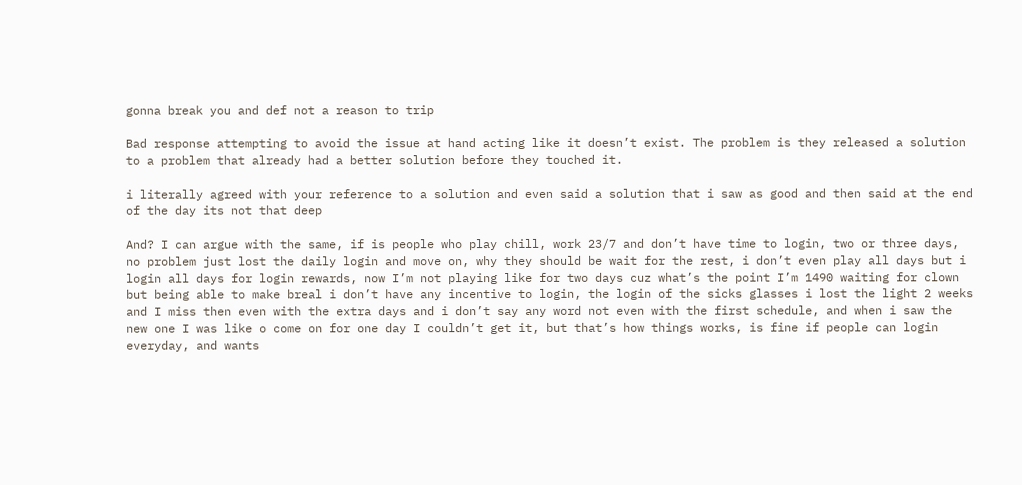gonna break you and def not a reason to trip

Bad response attempting to avoid the issue at hand acting like it doesn’t exist. The problem is they released a solution to a problem that already had a better solution before they touched it.

i literally agreed with your reference to a solution and even said a solution that i saw as good and then said at the end of the day its not that deep

And? I can argue with the same, if is people who play chill, work 23/7 and don’t have time to login, two or three days, no problem just lost the daily login and move on, why they should be wait for the rest, i don’t even play all days but i login all days for login rewards, now I’m not playing like for two days cuz what’s the point I’m 1490 waiting for clown but being able to make breal i don’t have any incentive to login, the login of the sicks glasses i lost the light 2 weeks and I miss then even with the extra days and i don’t say any word not even with the first schedule, and when i saw the new one I was like o come on for one day I couldn’t get it, but that’s how things works, is fine if people can login everyday, and wants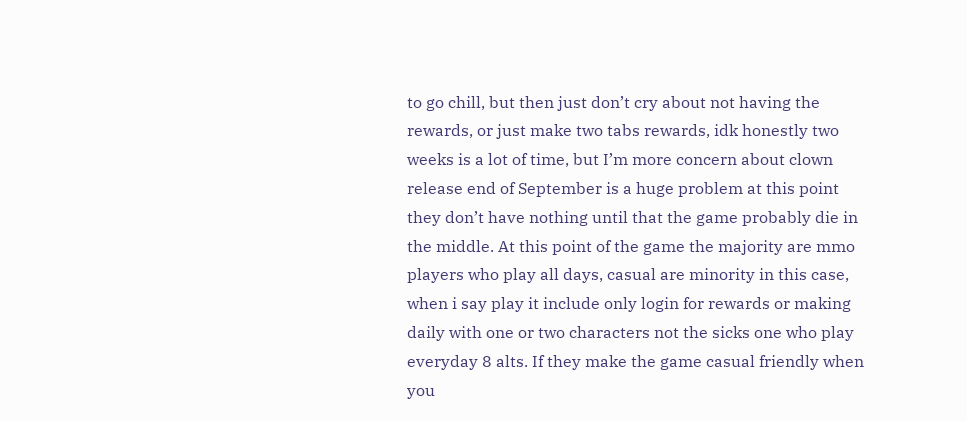to go chill, but then just don’t cry about not having the rewards, or just make two tabs rewards, idk honestly two weeks is a lot of time, but I’m more concern about clown release end of September is a huge problem at this point they don’t have nothing until that the game probably die in the middle. At this point of the game the majority are mmo players who play all days, casual are minority in this case, when i say play it include only login for rewards or making daily with one or two characters not the sicks one who play everyday 8 alts. If they make the game casual friendly when you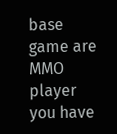base game are MMO player you have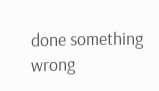done something wrong